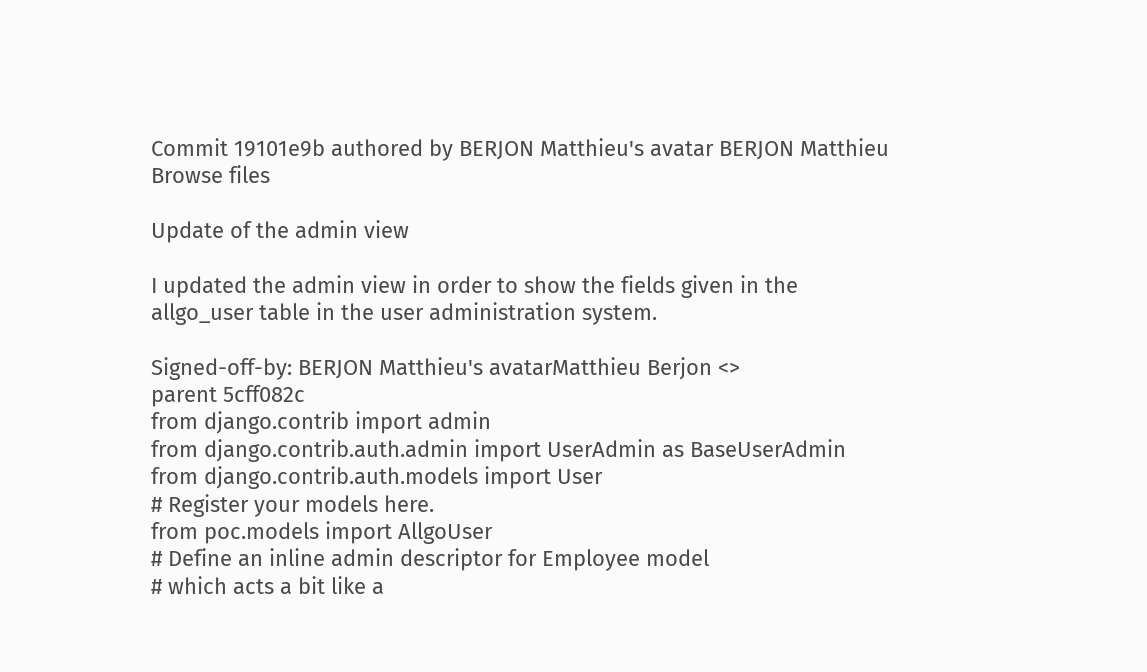Commit 19101e9b authored by BERJON Matthieu's avatar BERJON Matthieu
Browse files

Update of the admin view

I updated the admin view in order to show the fields given in the
allgo_user table in the user administration system.

Signed-off-by: BERJON Matthieu's avatarMatthieu Berjon <>
parent 5cff082c
from django.contrib import admin
from django.contrib.auth.admin import UserAdmin as BaseUserAdmin
from django.contrib.auth.models import User
# Register your models here.
from poc.models import AllgoUser
# Define an inline admin descriptor for Employee model
# which acts a bit like a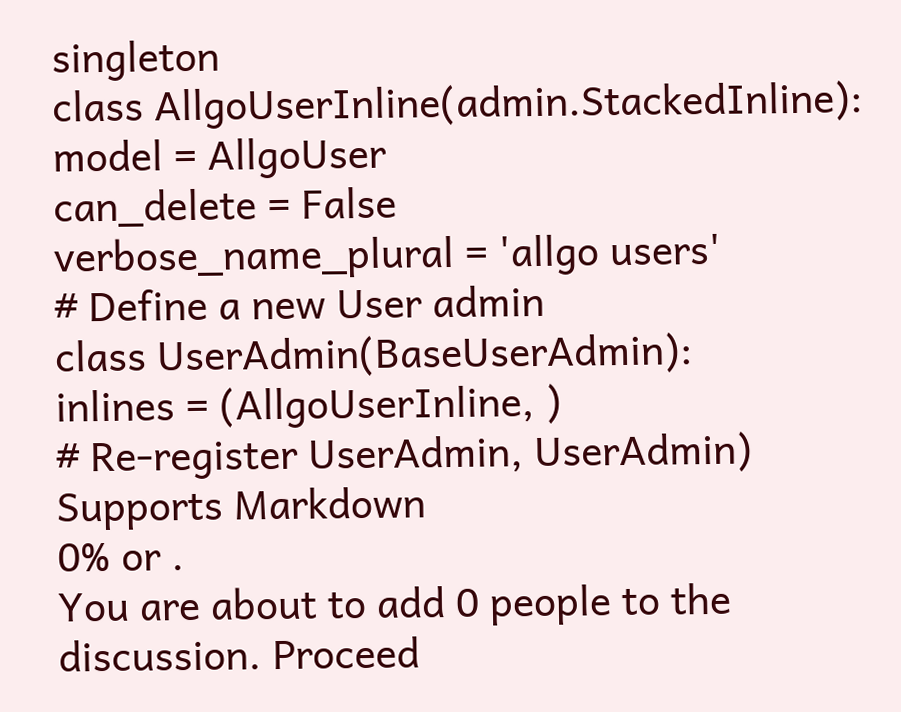singleton
class AllgoUserInline(admin.StackedInline):
model = AllgoUser
can_delete = False
verbose_name_plural = 'allgo users'
# Define a new User admin
class UserAdmin(BaseUserAdmin):
inlines = (AllgoUserInline, )
# Re-register UserAdmin, UserAdmin)
Supports Markdown
0% or .
You are about to add 0 people to the discussion. Proceed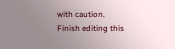with caution.
Finish editing this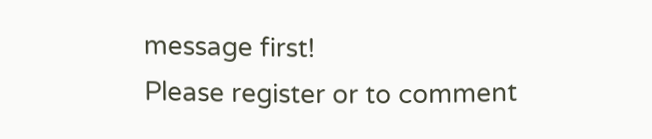message first!
Please register or to comment